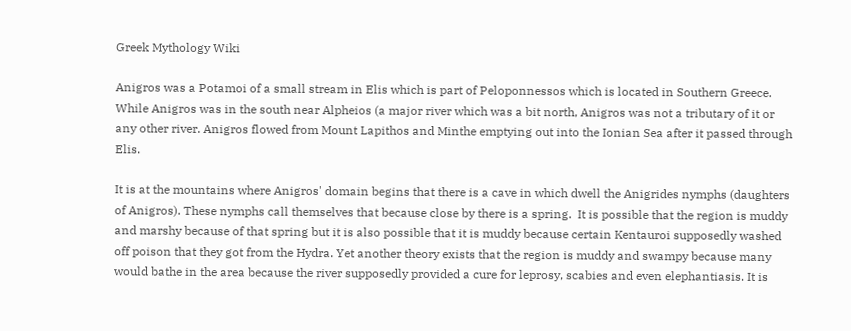Greek Mythology Wiki

Anigros was a Potamoi of a small stream in Elis which is part of Peloponnessos which is located in Southern Greece. While Anigros was in the south near Alpheios (a major river which was a bit north, Anigros was not a tributary of it or any other river. Anigros flowed from Mount Lapithos and Minthe emptying out into the Ionian Sea after it passed through Elis.

It is at the mountains where Anigros' domain begins that there is a cave in which dwell the Anigrides nymphs (daughters of Anigros). These nymphs call themselves that because close by there is a spring.  It is possible that the region is muddy and marshy because of that spring but it is also possible that it is muddy because certain Kentauroi supposedly washed off poison that they got from the Hydra. Yet another theory exists that the region is muddy and swampy because many would bathe in the area because the river supposedly provided a cure for leprosy, scabies and even elephantiasis. It is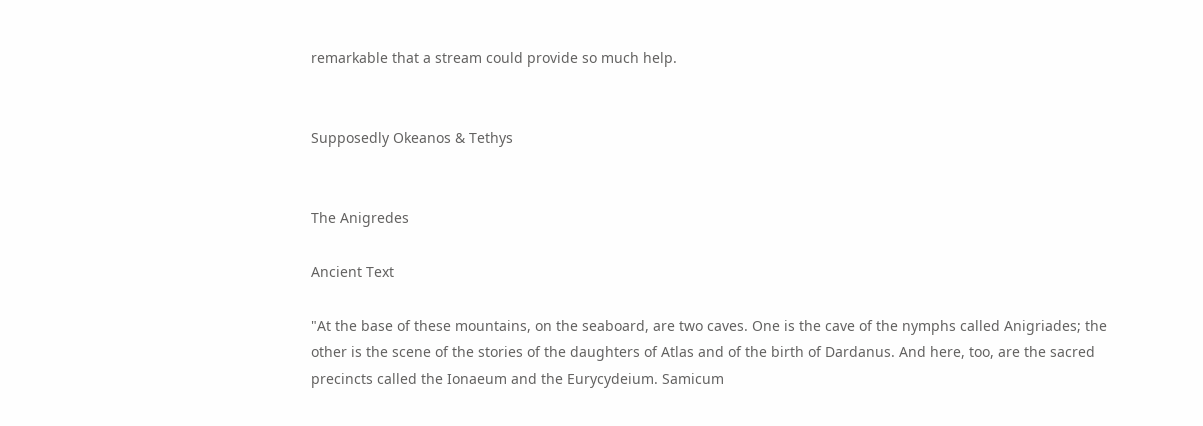remarkable that a stream could provide so much help.


Supposedly Okeanos & Tethys


The Anigredes

Ancient Text

"At the base of these mountains, on the seaboard, are two caves. One is the cave of the nymphs called Anigriades; the other is the scene of the stories of the daughters of Atlas and of the birth of Dardanus. And here, too, are the sacred precincts called the Ionaeum and the Eurycydeium. Samicum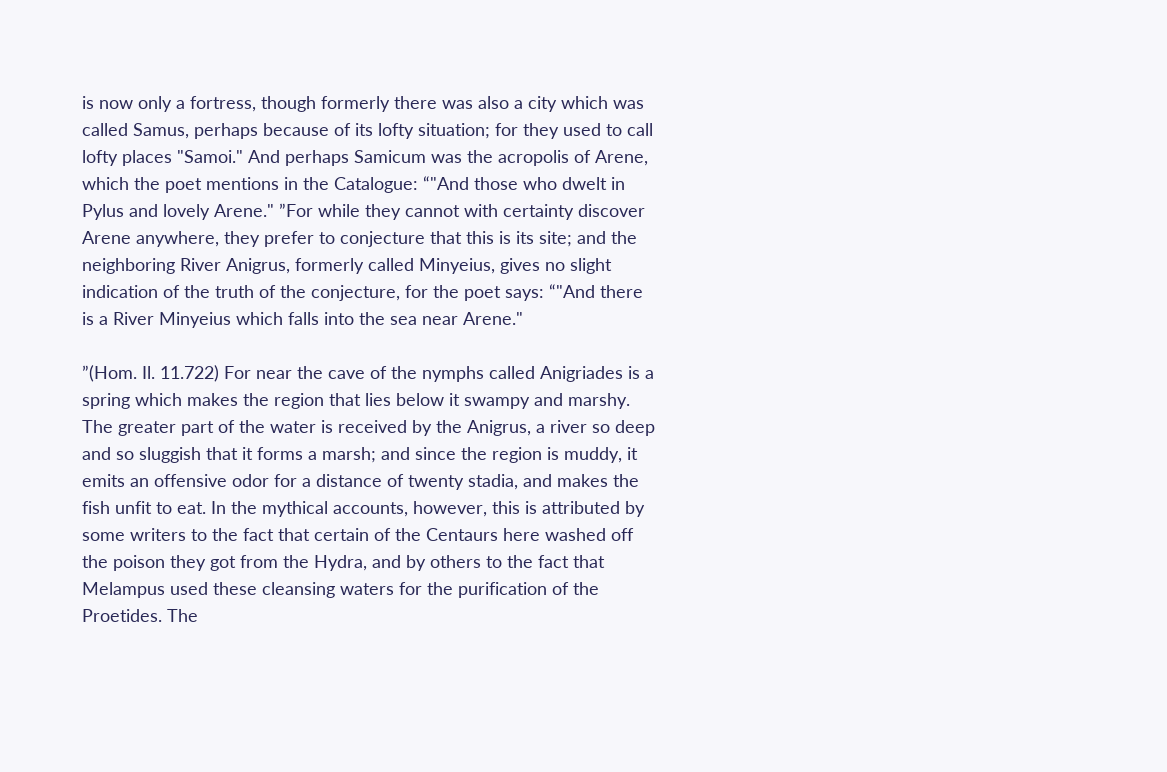is now only a fortress, though formerly there was also a city which was called Samus, perhaps because of its lofty situation; for they used to call lofty places "Samoi." And perhaps Samicum was the acropolis of Arene, which the poet mentions in the Catalogue: “"And those who dwelt in Pylus and lovely Arene." ”For while they cannot with certainty discover Arene anywhere, they prefer to conjecture that this is its site; and the neighboring River Anigrus, formerly called Minyeius, gives no slight indication of the truth of the conjecture, for the poet says: “"And there is a River Minyeius which falls into the sea near Arene."

”(Hom. Il. 11.722) For near the cave of the nymphs called Anigriades is a spring which makes the region that lies below it swampy and marshy. The greater part of the water is received by the Anigrus, a river so deep and so sluggish that it forms a marsh; and since the region is muddy, it emits an offensive odor for a distance of twenty stadia, and makes the fish unfit to eat. In the mythical accounts, however, this is attributed by some writers to the fact that certain of the Centaurs here washed off the poison they got from the Hydra, and by others to the fact that Melampus used these cleansing waters for the purification of the Proetides. The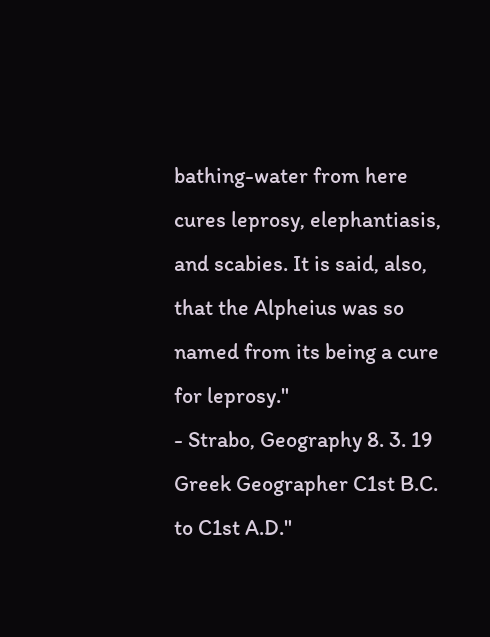bathing-water from here cures leprosy, elephantiasis, and scabies. It is said, also, that the Alpheius was so named from its being a cure for leprosy."
- Strabo, Geography 8. 3. 19 Greek Geographer C1st B.C. to C1st A.D."